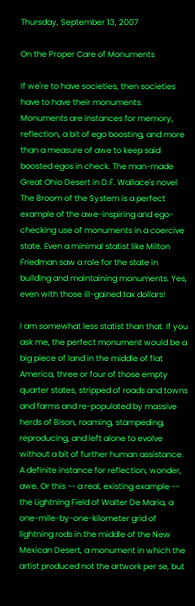Thursday, September 13, 2007

On the Proper Care of Monuments

If we're to have societies, then societies have to have their monuments. Monuments are instances for memory, reflection, a bit of ego boosting, and more than a measure of awe to keep said boosted egos in check. The man-made Great Ohio Desert in D.F. Wallace's novel The Broom of the System is a perfect example of the awe-inspiring and ego-checking use of monuments in a coercive state. Even a minimal statist like Milton Friedman saw a role for the state in building and maintaining monuments. Yes, even with those ill-gained tax dollars!

I am somewhat less statist than that. If you ask me, the perfect monument would be a big piece of land in the middle of flat America, three or four of those empty quarter states, stripped of roads and towns and farms and re-populated by massive herds of Bison, roaming, stampeding, reproducing, and left alone to evolve without a bit of further human assistance. A definite instance for reflection, wonder, awe. Or this -- a real, existing example -- the Lightning Field of Walter De Maria, a one-mile-by-one-kilometer grid of lightning rods in the middle of the New Mexican Desert, a monument in which the artist produced not the artwork per se, but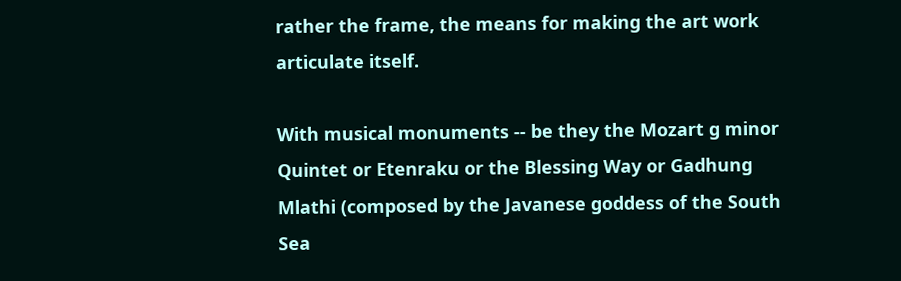rather the frame, the means for making the art work articulate itself.

With musical monuments -- be they the Mozart g minor Quintet or Etenraku or the Blessing Way or Gadhung Mlathi (composed by the Javanese goddess of the South Sea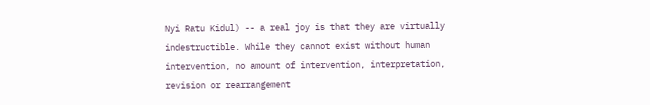Nyi Ratu Kidul) -- a real joy is that they are virtually indestructible. While they cannot exist without human intervention, no amount of intervention, interpretation, revision or rearrangement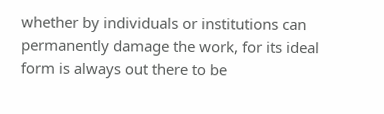whether by individuals or institutions can permanently damage the work, for its ideal form is always out there to be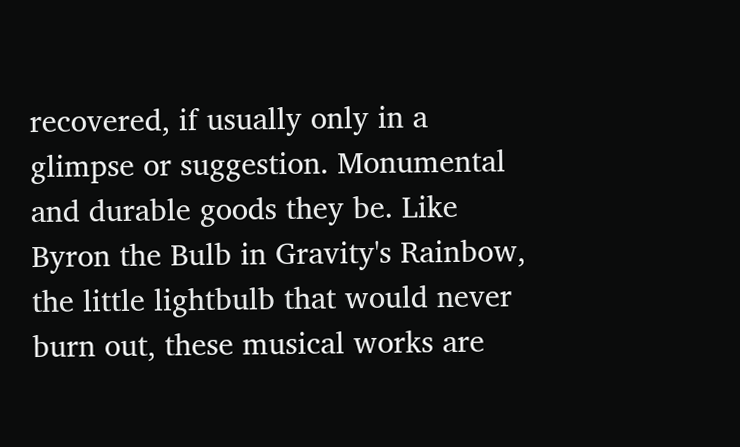recovered, if usually only in a glimpse or suggestion. Monumental and durable goods they be. Like Byron the Bulb in Gravity's Rainbow, the little lightbulb that would never burn out, these musical works are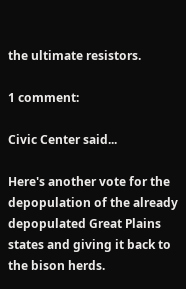the ultimate resistors.

1 comment:

Civic Center said...

Here's another vote for the depopulation of the already depopulated Great Plains states and giving it back to the bison herds.